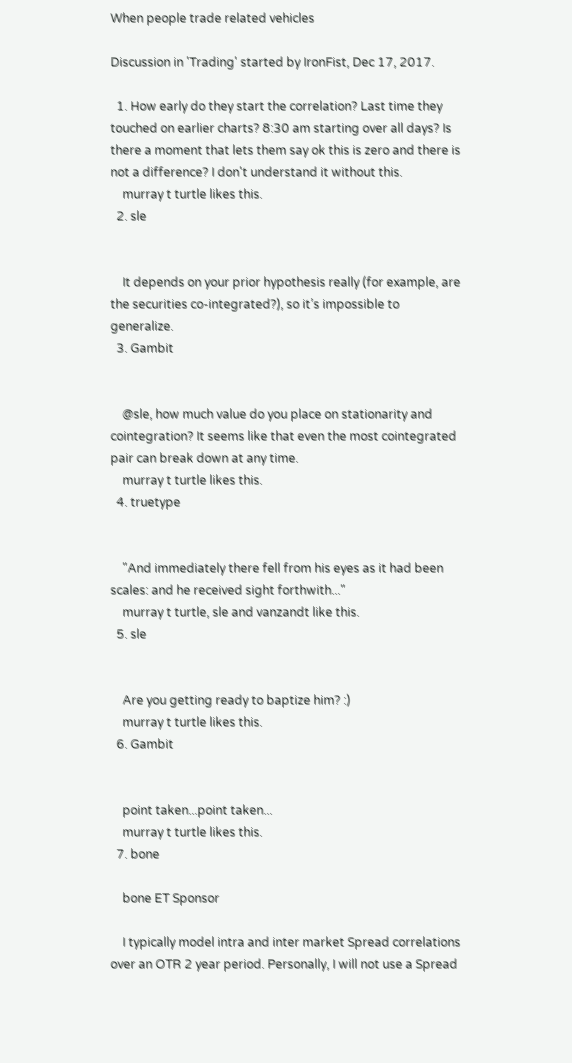When people trade related vehicles

Discussion in 'Trading' started by IronFist, Dec 17, 2017.

  1. How early do they start the correlation? Last time they touched on earlier charts? 8:30 am starting over all days? Is there a moment that lets them say ok this is zero and there is not a difference? I don't understand it without this.
    murray t turtle likes this.
  2. sle


    It depends on your prior hypothesis really (for example, are the securities co-integrated?), so it’s impossible to generalize.
  3. Gambit


    @sle, how much value do you place on stationarity and cointegration? It seems like that even the most cointegrated pair can break down at any time.
    murray t turtle likes this.
  4. truetype


    "And immediately there fell from his eyes as it had been scales: and he received sight forthwith..."
    murray t turtle, sle and vanzandt like this.
  5. sle


    Are you getting ready to baptize him? :)
    murray t turtle likes this.
  6. Gambit


    point taken...point taken...
    murray t turtle likes this.
  7. bone

    bone ET Sponsor

    I typically model intra and inter market Spread correlations over an OTR 2 year period. Personally, I will not use a Spread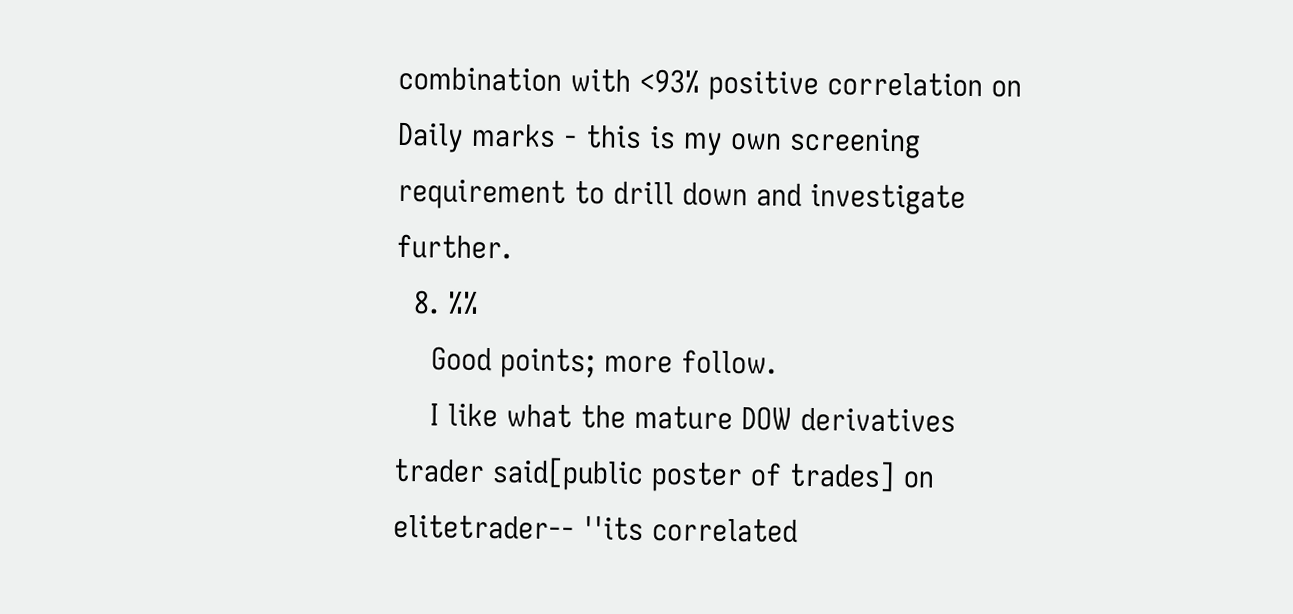combination with <93% positive correlation on Daily marks - this is my own screening requirement to drill down and investigate further.
  8. %%
    Good points; more follow.
    I like what the mature DOW derivatives trader said[public poster of trades] on elitetrader-- ''its correlated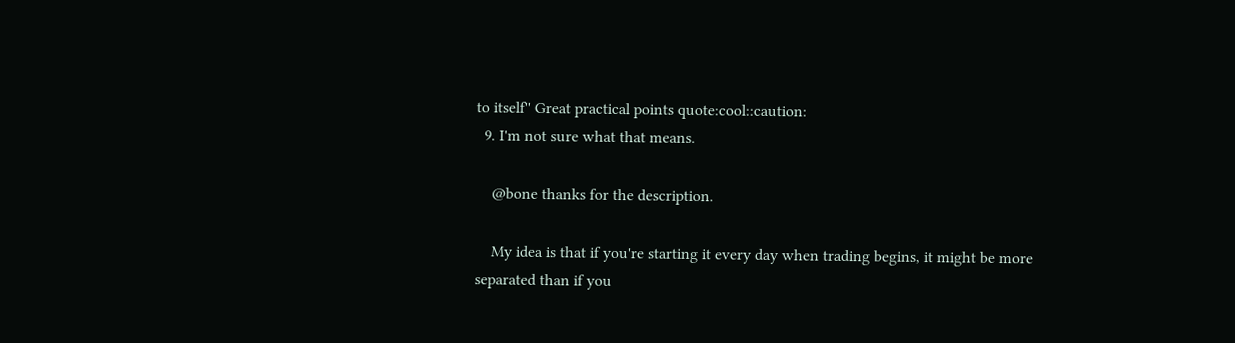to itself'' Great practical points quote:cool::caution:
  9. I'm not sure what that means.

    @bone thanks for the description.

    My idea is that if you're starting it every day when trading begins, it might be more separated than if you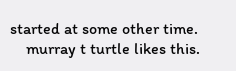started at some other time.
    murray t turtle likes this.